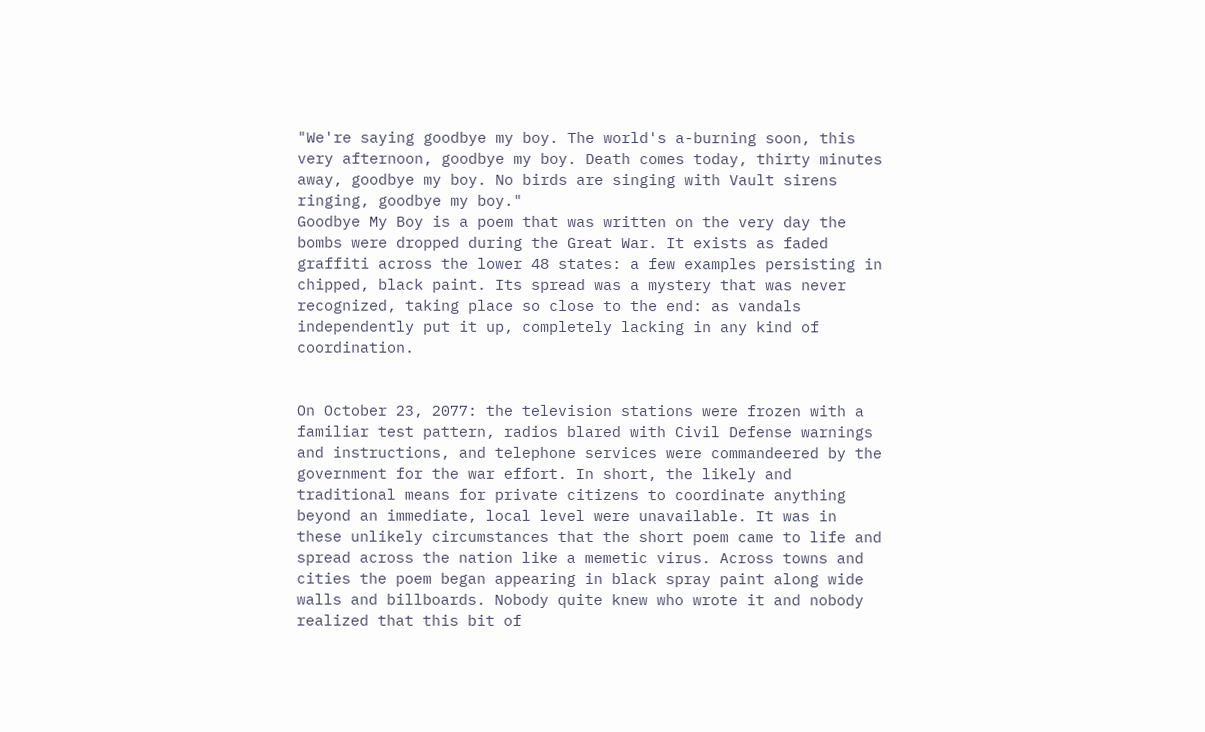"We're saying goodbye my boy. The world's a-burning soon, this very afternoon, goodbye my boy. Death comes today, thirty minutes away, goodbye my boy. No birds are singing with Vault sirens ringing, goodbye my boy."
Goodbye My Boy is a poem that was written on the very day the bombs were dropped during the Great War. It exists as faded graffiti across the lower 48 states: a few examples persisting in chipped, black paint. Its spread was a mystery that was never recognized, taking place so close to the end: as vandals independently put it up, completely lacking in any kind of coordination.


On October 23, 2077: the television stations were frozen with a familiar test pattern, radios blared with Civil Defense warnings and instructions, and telephone services were commandeered by the government for the war effort. In short, the likely and traditional means for private citizens to coordinate anything beyond an immediate, local level were unavailable. It was in these unlikely circumstances that the short poem came to life and spread across the nation like a memetic virus. Across towns and cities the poem began appearing in black spray paint along wide walls and billboards. Nobody quite knew who wrote it and nobody realized that this bit of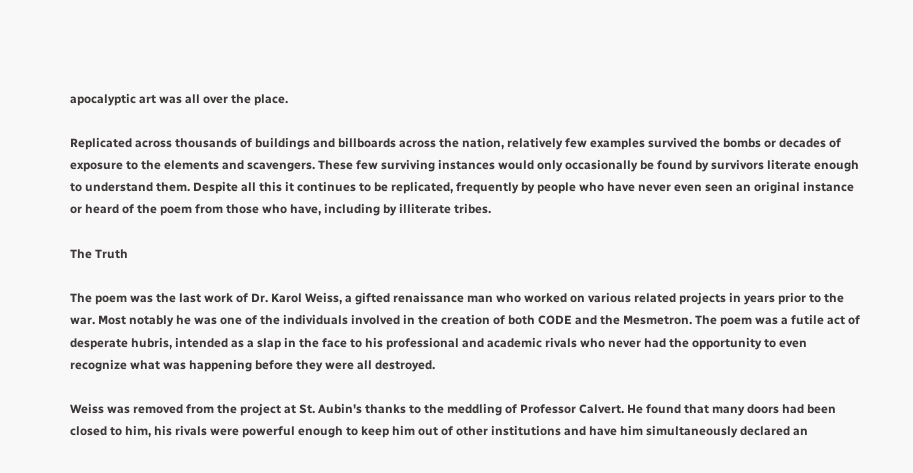apocalyptic art was all over the place.

Replicated across thousands of buildings and billboards across the nation, relatively few examples survived the bombs or decades of exposure to the elements and scavengers. These few surviving instances would only occasionally be found by survivors literate enough to understand them. Despite all this it continues to be replicated, frequently by people who have never even seen an original instance or heard of the poem from those who have, including by illiterate tribes.

The Truth

The poem was the last work of Dr. Karol Weiss, a gifted renaissance man who worked on various related projects in years prior to the war. Most notably he was one of the individuals involved in the creation of both CODE and the Mesmetron. The poem was a futile act of desperate hubris, intended as a slap in the face to his professional and academic rivals who never had the opportunity to even recognize what was happening before they were all destroyed.

Weiss was removed from the project at St. Aubin's thanks to the meddling of Professor Calvert. He found that many doors had been closed to him, his rivals were powerful enough to keep him out of other institutions and have him simultaneously declared an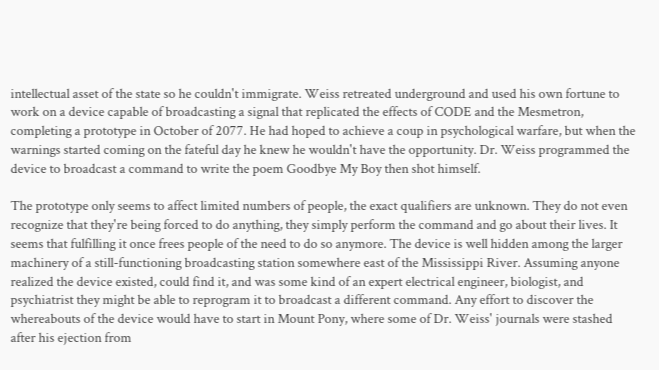intellectual asset of the state so he couldn't immigrate. Weiss retreated underground and used his own fortune to work on a device capable of broadcasting a signal that replicated the effects of CODE and the Mesmetron, completing a prototype in October of 2077. He had hoped to achieve a coup in psychological warfare, but when the warnings started coming on the fateful day he knew he wouldn't have the opportunity. Dr. Weiss programmed the device to broadcast a command to write the poem Goodbye My Boy then shot himself.

The prototype only seems to affect limited numbers of people, the exact qualifiers are unknown. They do not even recognize that they're being forced to do anything, they simply perform the command and go about their lives. It seems that fulfilling it once frees people of the need to do so anymore. The device is well hidden among the larger machinery of a still-functioning broadcasting station somewhere east of the Mississippi River. Assuming anyone realized the device existed, could find it, and was some kind of an expert electrical engineer, biologist, and psychiatrist they might be able to reprogram it to broadcast a different command. Any effort to discover the whereabouts of the device would have to start in Mount Pony, where some of Dr. Weiss' journals were stashed after his ejection from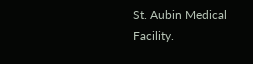St. Aubin Medical Facility.